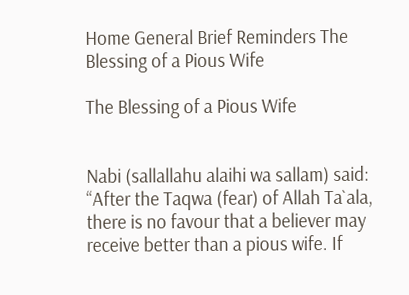Home General Brief Reminders The Blessing of a Pious Wife

The Blessing of a Pious Wife


Nabi (sallallahu alaihi wa sallam) said: “After the Taqwa (fear) of Allah Ta`ala, there is no favour that a believer may receive better than a pious wife. If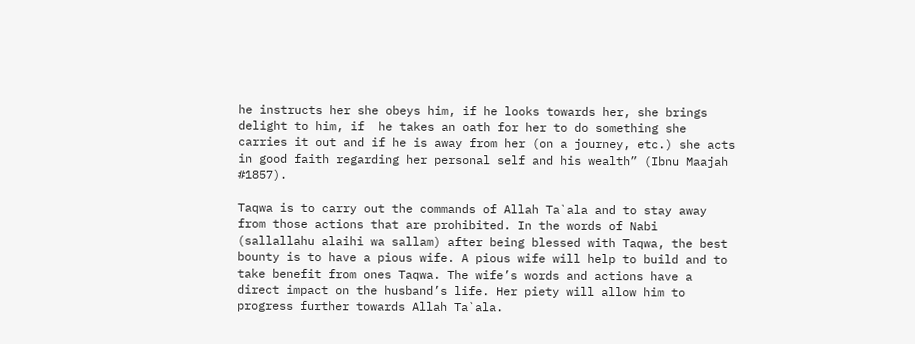he instructs her she obeys him, if he looks towards her, she brings delight to him, if  he takes an oath for her to do something she carries it out and if he is away from her (on a journey, etc.) she acts in good faith regarding her personal self and his wealth” (Ibnu Maajah #1857).

Taqwa is to carry out the commands of Allah Ta`ala and to stay away from those actions that are prohibited. In the words of Nabi (sallallahu alaihi wa sallam) after being blessed with Taqwa, the best bounty is to have a pious wife. A pious wife will help to build and to take benefit from ones Taqwa. The wife’s words and actions have a direct impact on the husband’s life. Her piety will allow him to progress further towards Allah Ta`ala.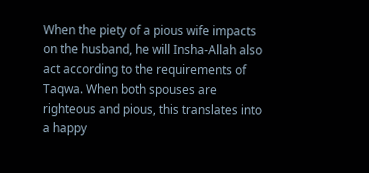When the piety of a pious wife impacts on the husband, he will Insha-Allah also act according to the requirements of Taqwa. When both spouses are righteous and pious, this translates into a happy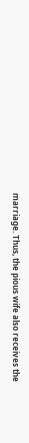marriage. Thus, the pious wife also receives the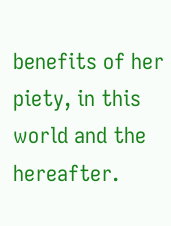benefits of her piety, in this world and the hereafter.